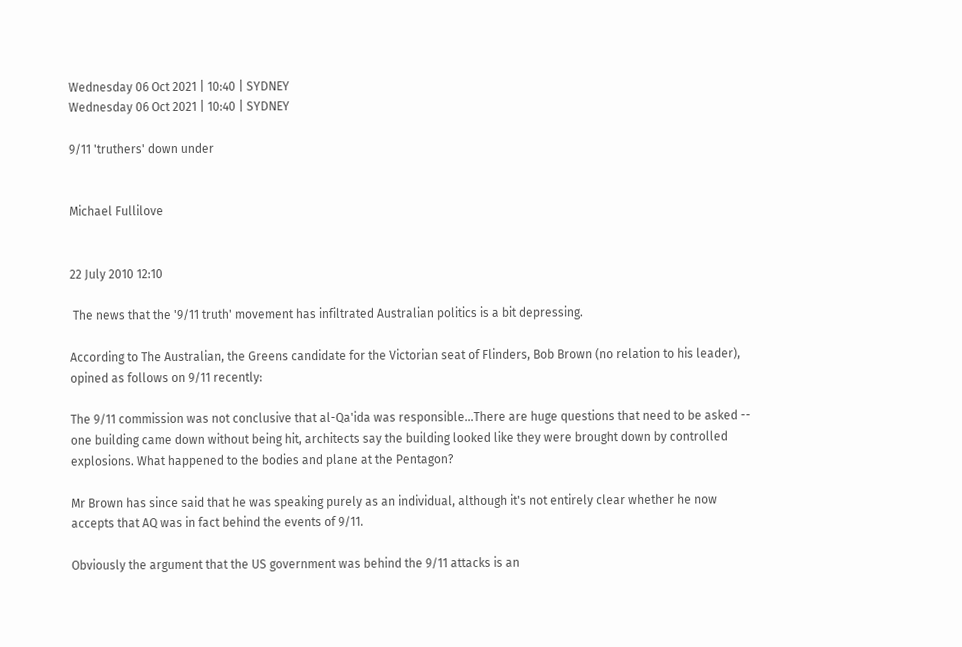Wednesday 06 Oct 2021 | 10:40 | SYDNEY
Wednesday 06 Oct 2021 | 10:40 | SYDNEY

9/11 'truthers' down under


Michael Fullilove


22 July 2010 12:10

 The news that the '9/11 truth' movement has infiltrated Australian politics is a bit depressing.

According to The Australian, the Greens candidate for the Victorian seat of Flinders, Bob Brown (no relation to his leader), opined as follows on 9/11 recently:

The 9/11 commission was not conclusive that al-Qa'ida was responsible…There are huge questions that need to be asked -- one building came down without being hit, architects say the building looked like they were brought down by controlled explosions. What happened to the bodies and plane at the Pentagon?

Mr Brown has since said that he was speaking purely as an individual, although it's not entirely clear whether he now accepts that AQ was in fact behind the events of 9/11.

Obviously the argument that the US government was behind the 9/11 attacks is an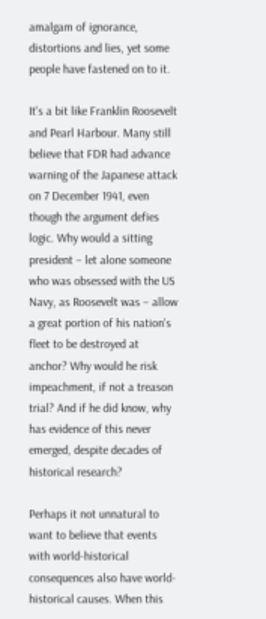amalgam of ignorance, distortions and lies, yet some people have fastened on to it.

It's a bit like Franklin Roosevelt and Pearl Harbour. Many still believe that FDR had advance warning of the Japanese attack on 7 December 1941, even though the argument defies logic. Why would a sitting president – let alone someone who was obsessed with the US Navy, as Roosevelt was – allow a great portion of his nation's fleet to be destroyed at anchor? Why would he risk impeachment, if not a treason trial? And if he did know, why has evidence of this never emerged, despite decades of historical research?

Perhaps it not unnatural to want to believe that events with world-historical consequences also have world-historical causes. When this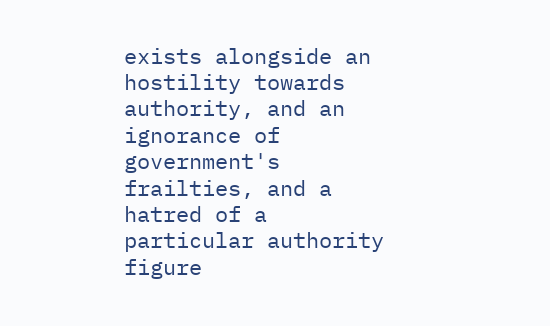exists alongside an hostility towards authority, and an ignorance of government's frailties, and a hatred of a particular authority figure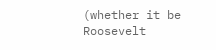(whether it be Roosevelt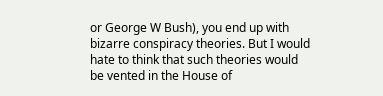or George W Bush), you end up with bizarre conspiracy theories. But I would hate to think that such theories would be vented in the House of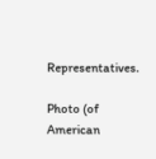Representatives.

Photo (of American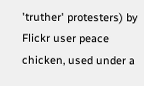'truther' protesters) by Flickr user peace chicken, used under a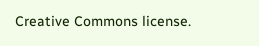Creative Commons license.